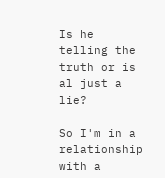Is he telling the truth or is al just a lie?

So I'm in a relationship with a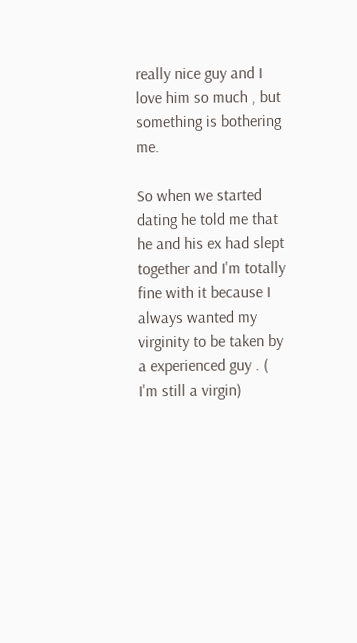really nice guy and I love him so much , but something is bothering me.

So when we started dating he told me that he and his ex had slept together and I'm totally fine with it because I always wanted my virginity to be taken by a experienced guy . ( I'm still a virgin)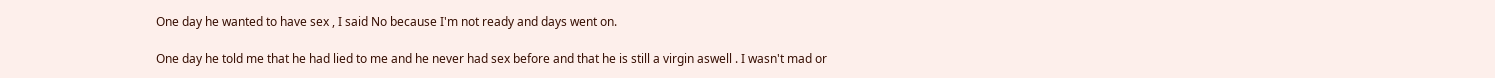One day he wanted to have sex , I said No because I'm not ready and days went on.

One day he told me that he had lied to me and he never had sex before and that he is still a virgin aswell . I wasn't mad or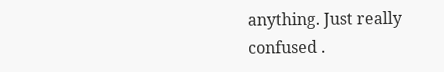anything. Just really confused .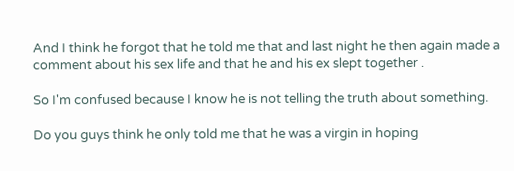And I think he forgot that he told me that and last night he then again made a comment about his sex life and that he and his ex slept together .

So I'm confused because I know he is not telling the truth about something.

Do you guys think he only told me that he was a virgin in hoping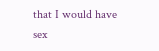that I would have sex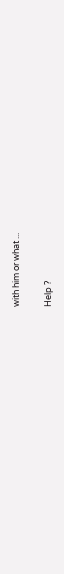with him or what ...

Help ?